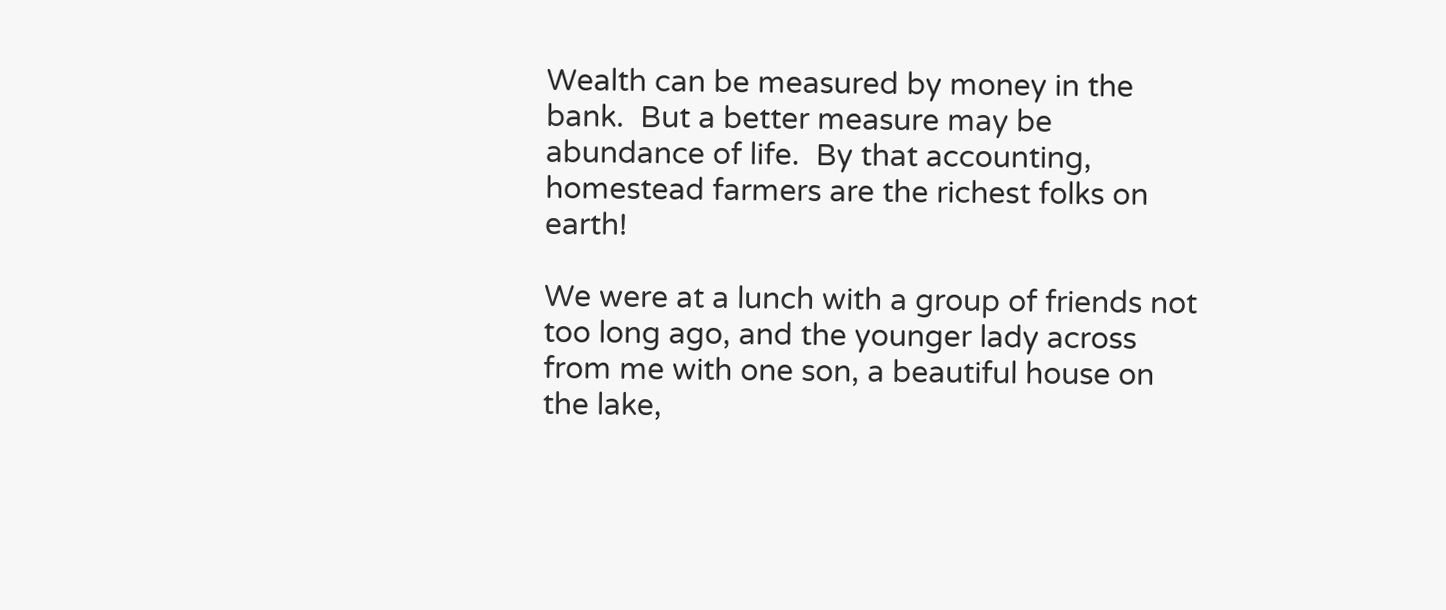Wealth can be measured by money in the bank.  But a better measure may be abundance of life.  By that accounting, homestead farmers are the richest folks on earth!

We were at a lunch with a group of friends not too long ago, and the younger lady across from me with one son, a beautiful house on the lake,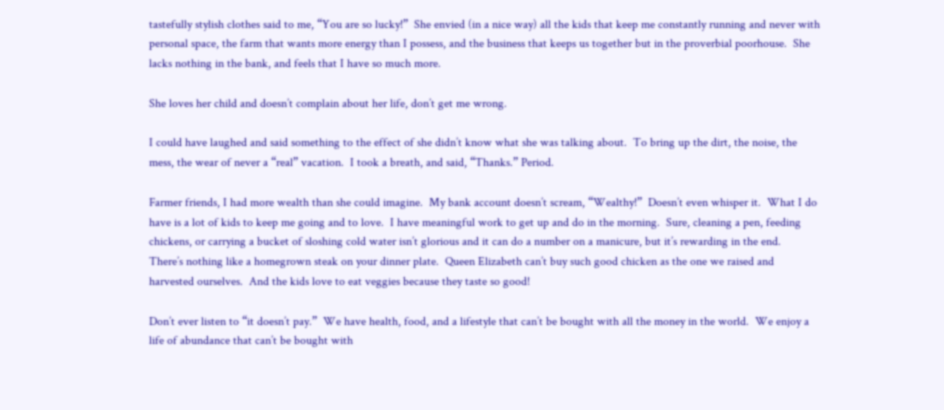tastefully stylish clothes said to me, “You are so lucky!”  She envied (in a nice way) all the kids that keep me constantly running and never with personal space, the farm that wants more energy than I possess, and the business that keeps us together but in the proverbial poorhouse.  She lacks nothing in the bank, and feels that I have so much more.

She loves her child and doesn’t complain about her life, don’t get me wrong.

I could have laughed and said something to the effect of she didn’t know what she was talking about.  To bring up the dirt, the noise, the mess, the wear of never a “real” vacation.  I took a breath, and said, “Thanks.” Period.

Farmer friends, I had more wealth than she could imagine.  My bank account doesn’t scream, “Wealthy!”  Doesn’t even whisper it.  What I do have is a lot of kids to keep me going and to love.  I have meaningful work to get up and do in the morning.  Sure, cleaning a pen, feeding chickens, or carrying a bucket of sloshing cold water isn’t glorious and it can do a number on a manicure, but it’s rewarding in the end.  There’s nothing like a homegrown steak on your dinner plate.  Queen Elizabeth can’t buy such good chicken as the one we raised and harvested ourselves.  And the kids love to eat veggies because they taste so good!

Don’t ever listen to “it doesn’t pay.”  We have health, food, and a lifestyle that can’t be bought with all the money in the world.  We enjoy a life of abundance that can’t be bought with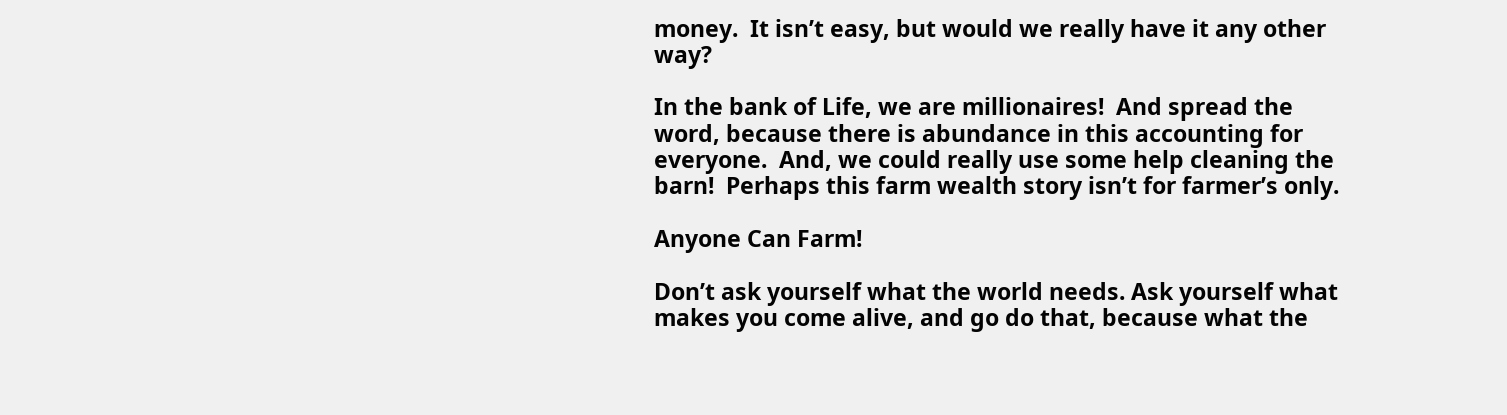money.  It isn’t easy, but would we really have it any other way?

In the bank of Life, we are millionaires!  And spread the word, because there is abundance in this accounting for everyone.  And, we could really use some help cleaning the barn!  Perhaps this farm wealth story isn’t for farmer’s only.

Anyone Can Farm!

Don’t ask yourself what the world needs. Ask yourself what makes you come alive, and go do that, because what the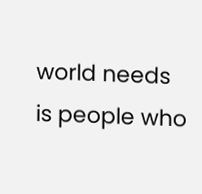world needs is people who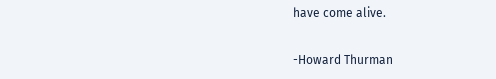have come alive.

-Howard Thurman